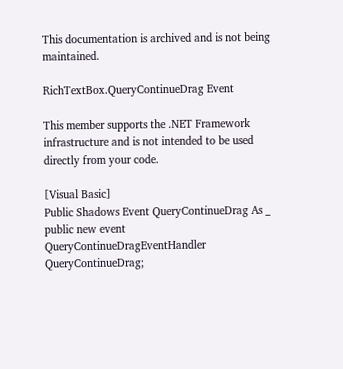This documentation is archived and is not being maintained.

RichTextBox.QueryContinueDrag Event

This member supports the .NET Framework infrastructure and is not intended to be used directly from your code.

[Visual Basic]
Public Shadows Event QueryContinueDrag As _
public new event QueryContinueDragEventHandler QueryContinueDrag;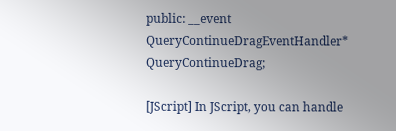public: __event QueryContinueDragEventHandler* QueryContinueDrag;

[JScript] In JScript, you can handle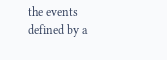the events defined by a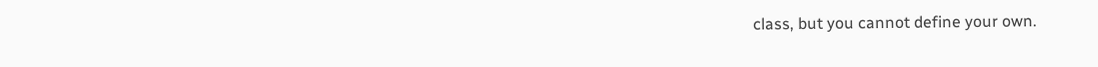class, but you cannot define your own.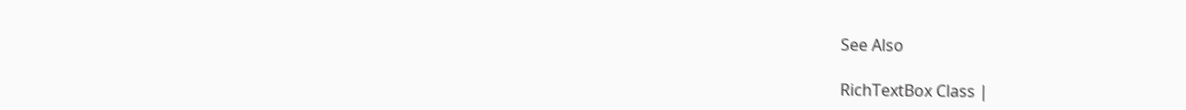See Also

RichTextBox Class |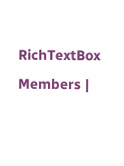RichTextBox Members |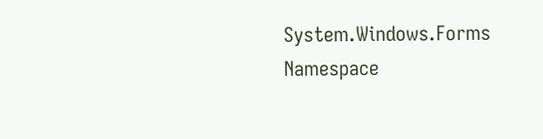System.Windows.Forms Namespace